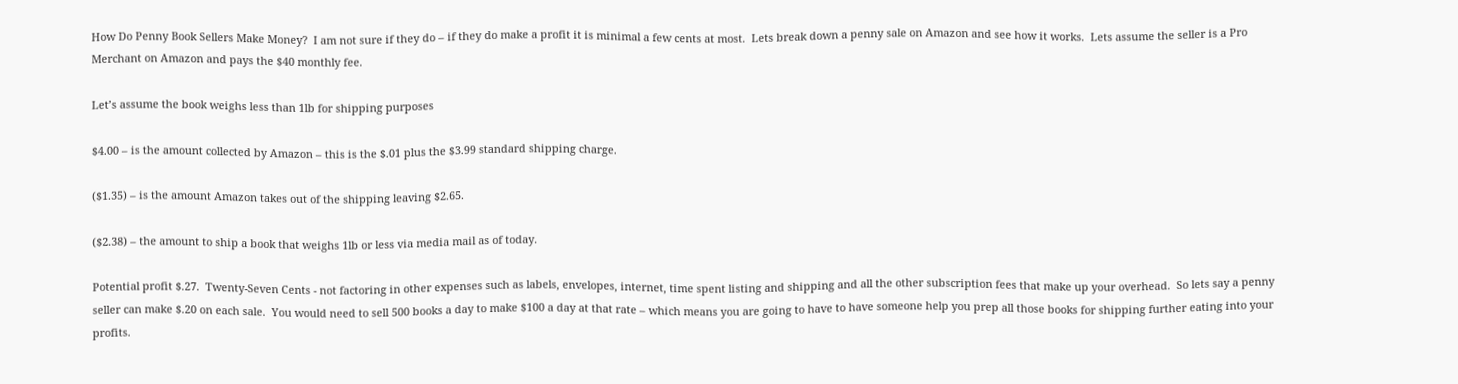How Do Penny Book Sellers Make Money?  I am not sure if they do – if they do make a profit it is minimal a few cents at most.  Lets break down a penny sale on Amazon and see how it works.  Lets assume the seller is a Pro Merchant on Amazon and pays the $40 monthly fee.

Let’s assume the book weighs less than 1lb for shipping purposes

$4.00 – is the amount collected by Amazon – this is the $.01 plus the $3.99 standard shipping charge.

($1.35) – is the amount Amazon takes out of the shipping leaving $2.65.

($2.38) – the amount to ship a book that weighs 1lb or less via media mail as of today.

Potential profit $.27.  Twenty-Seven Cents - not factoring in other expenses such as labels, envelopes, internet, time spent listing and shipping and all the other subscription fees that make up your overhead.  So lets say a penny seller can make $.20 on each sale.  You would need to sell 500 books a day to make $100 a day at that rate – which means you are going to have to have someone help you prep all those books for shipping further eating into your profits.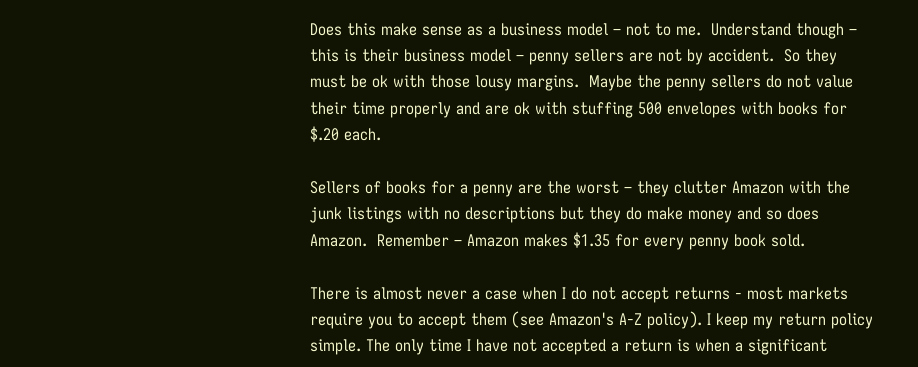Does this make sense as a business model – not to me.  Understand though – this is their business model – penny sellers are not by accident.  So they must be ok with those lousy margins.  Maybe the penny sellers do not value their time properly and are ok with stuffing 500 envelopes with books for $.20 each.

Sellers of books for a penny are the worst – they clutter Amazon with the junk listings with no descriptions but they do make money and so does Amazon.  Remember – Amazon makes $1.35 for every penny book sold.

There is almost never a case when I do not accept returns - most markets require you to accept them (see Amazon's A-Z policy). I keep my return policy simple. The only time I have not accepted a return is when a significant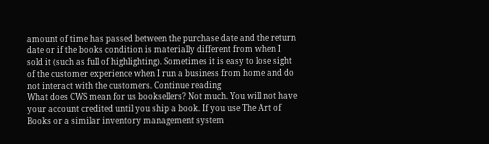amount of time has passed between the purchase date and the return date or if the books condition is materially different from when I sold it (such as full of highlighting). Sometimes it is easy to lose sight of the customer experience when I run a business from home and do not interact with the customers. Continue reading
What does CWS mean for us booksellers? Not much. You will not have your account credited until you ship a book. If you use The Art of Books or a similar inventory management system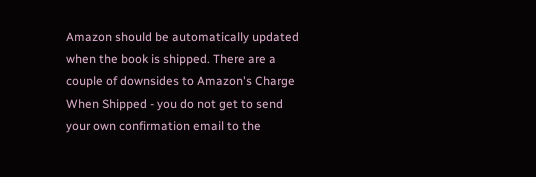Amazon should be automatically updated when the book is shipped. There are a couple of downsides to Amazon's Charge When Shipped - you do not get to send your own confirmation email to the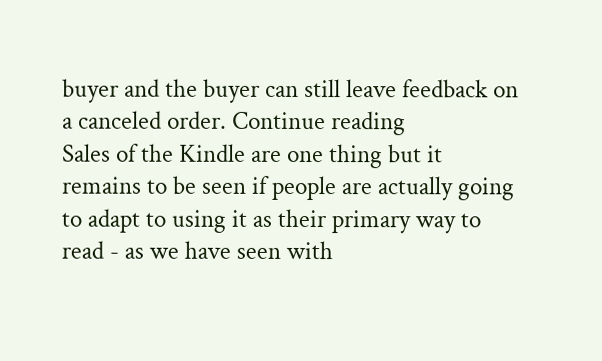buyer and the buyer can still leave feedback on a canceled order. Continue reading
Sales of the Kindle are one thing but it remains to be seen if people are actually going to adapt to using it as their primary way to read - as we have seen with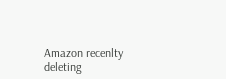Amazon recenlty deleting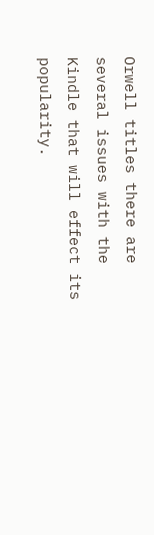Orwell titles there are several issues with the Kindle that will effect its popularity.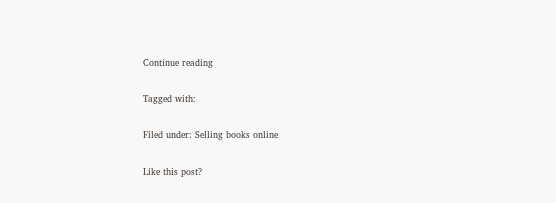Continue reading

Tagged with:

Filed under: Selling books online

Like this post?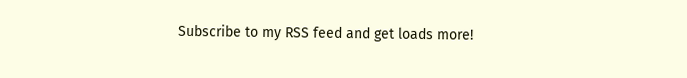Subscribe to my RSS feed and get loads more!